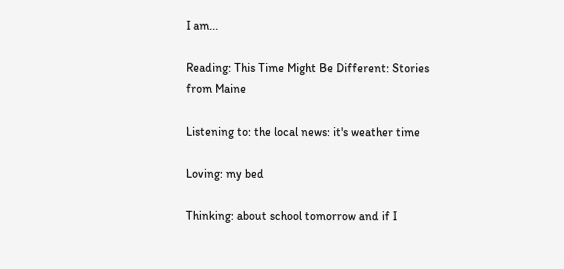I am...

Reading: This Time Might Be Different: Stories from Maine

Listening to: the local news: it's weather time

Loving: my bed

Thinking: about school tomorrow and if I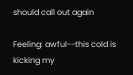should call out again

Feeling: awful--this cold is kicking my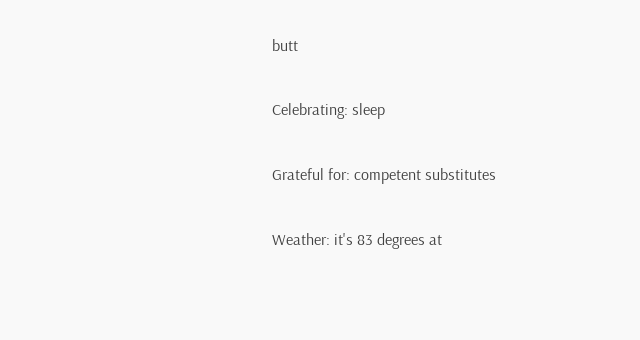butt

Celebrating: sleep

Grateful for: competent substitutes

Weather: it's 83 degrees at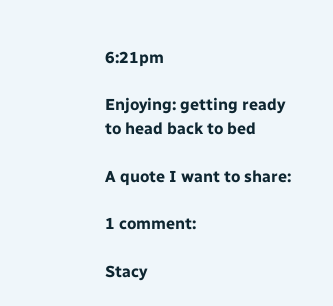6:21pm

Enjoying: getting ready to head back to bed

A quote I want to share:

1 comment:

Stacy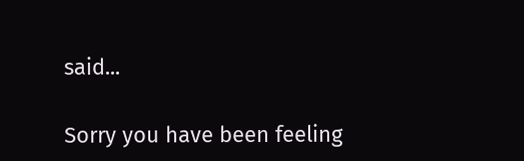said...

Sorry you have been feeling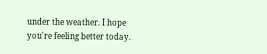under the weather. I hope you're feeling better today.